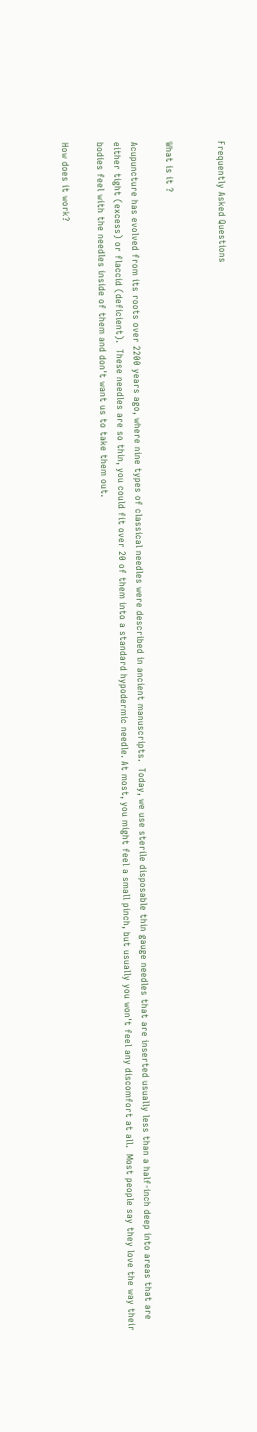Frequently Asked Questions


What is it ?

Acupuncture has evolved from its roots over 2200 years ago, where nine types of classical needles were described in ancient manuscripts.  Today, we use sterile disposable thin gauge needles that are inserted usually less than a half-inch deep into areas that are either tight (excess) or flaccid (deficient).  These needles are so thin, you could fit over 20 of them into a standard hypodermic needle. At most, you might feel a small pinch, but usually you won't feel any discomfort at all.  Most people say they love the way their bodies feel with the needles inside of them and don't want us to take them out.

How does it work?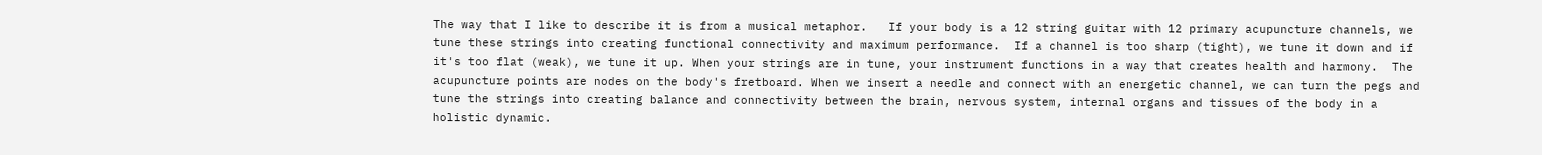The way that I like to describe it is from a musical metaphor.   If your body is a 12 string guitar with 12 primary acupuncture channels, we tune these strings into creating functional connectivity and maximum performance.  If a channel is too sharp (tight), we tune it down and if it's too flat (weak), we tune it up. When your strings are in tune, your instrument functions in a way that creates health and harmony.  The acupuncture points are nodes on the body's fretboard. When we insert a needle and connect with an energetic channel, we can turn the pegs and tune the strings into creating balance and connectivity between the brain, nervous system, internal organs and tissues of the body in a holistic dynamic.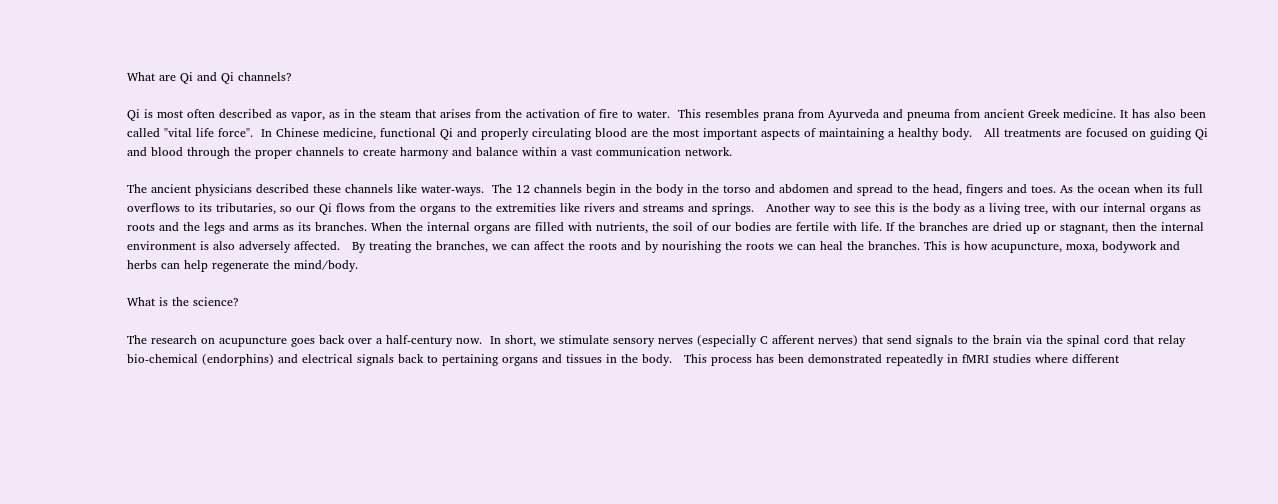What are Qi and Qi channels?

Qi is most often described as vapor, as in the steam that arises from the activation of fire to water.  This resembles prana from Ayurveda and pneuma from ancient Greek medicine. It has also been called "vital life force".  In Chinese medicine, functional Qi and properly circulating blood are the most important aspects of maintaining a healthy body.   All treatments are focused on guiding Qi and blood through the proper channels to create harmony and balance within a vast communication network.

The ancient physicians described these channels like water-ways.  The 12 channels begin in the body in the torso and abdomen and spread to the head, fingers and toes. As the ocean when its full overflows to its tributaries, so our Qi flows from the organs to the extremities like rivers and streams and springs.   Another way to see this is the body as a living tree, with our internal organs as roots and the legs and arms as its branches. When the internal organs are filled with nutrients, the soil of our bodies are fertile with life. If the branches are dried up or stagnant, then the internal environment is also adversely affected.   By treating the branches, we can affect the roots and by nourishing the roots we can heal the branches. This is how acupuncture, moxa, bodywork and herbs can help regenerate the mind/body.

What is the science?

The research on acupuncture goes back over a half-century now.  In short, we stimulate sensory nerves (especially C afferent nerves) that send signals to the brain via the spinal cord that relay bio-chemical (endorphins) and electrical signals back to pertaining organs and tissues in the body.   This process has been demonstrated repeatedly in fMRI studies where different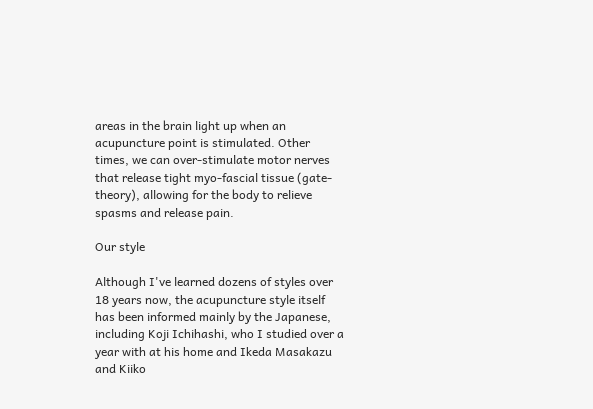areas in the brain light up when an acupuncture point is stimulated. Other times, we can over-stimulate motor nerves that release tight myo-fascial tissue (gate-theory), allowing for the body to relieve spasms and release pain.

Our style

Although I've learned dozens of styles over 18 years now, the acupuncture style itself has been informed mainly by the Japanese, including Koji Ichihashi, who I studied over a year with at his home and Ikeda Masakazu and Kiiko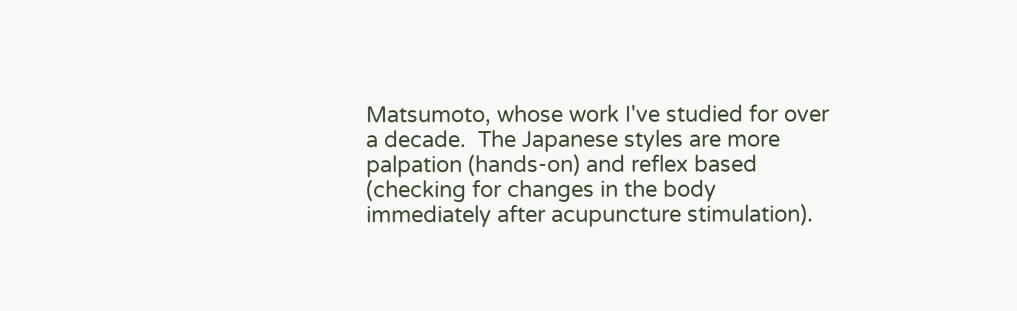Matsumoto, whose work I've studied for over a decade.  The Japanese styles are more palpation (hands-on) and reflex based (checking for changes in the body immediately after acupuncture stimulation).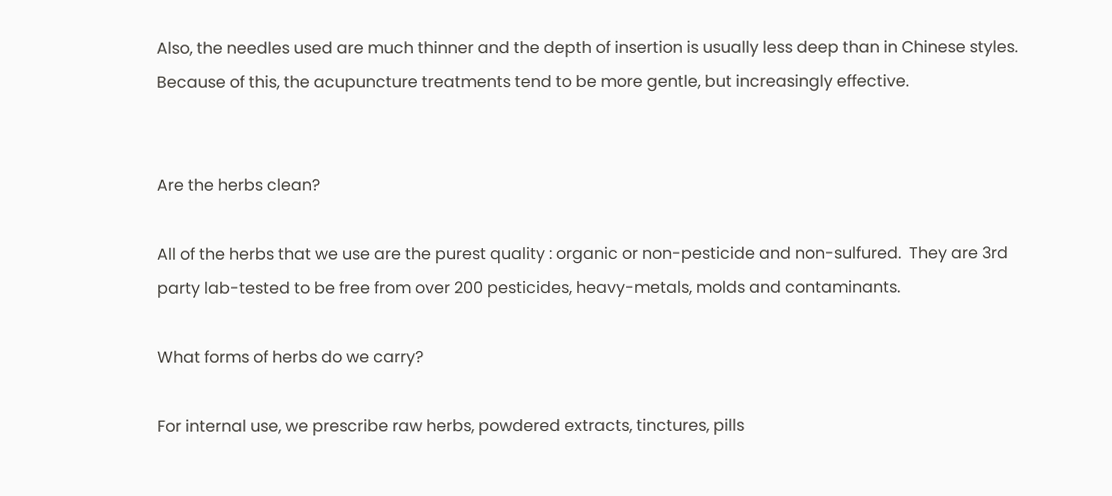Also, the needles used are much thinner and the depth of insertion is usually less deep than in Chinese styles. Because of this, the acupuncture treatments tend to be more gentle, but increasingly effective.


Are the herbs clean?

All of the herbs that we use are the purest quality : organic or non-pesticide and non-sulfured.  They are 3rd party lab-tested to be free from over 200 pesticides, heavy-metals, molds and contaminants.

What forms of herbs do we carry?

For internal use, we prescribe raw herbs, powdered extracts, tinctures, pills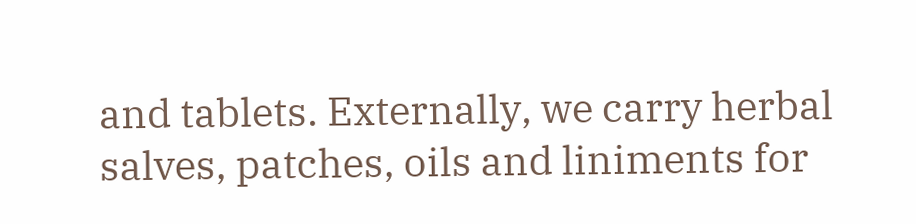and tablets. Externally, we carry herbal salves, patches, oils and liniments for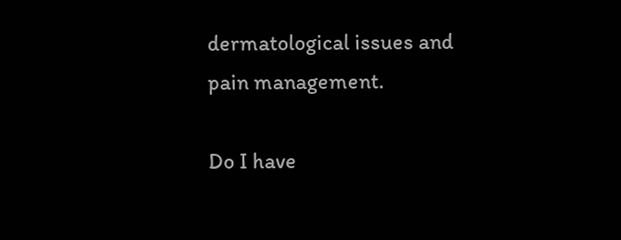dermatological issues and pain management.

Do I have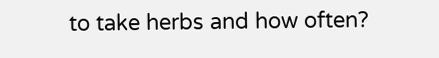to take herbs and how often?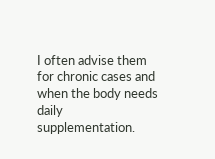I often advise them for chronic cases and when the body needs daily supplementation.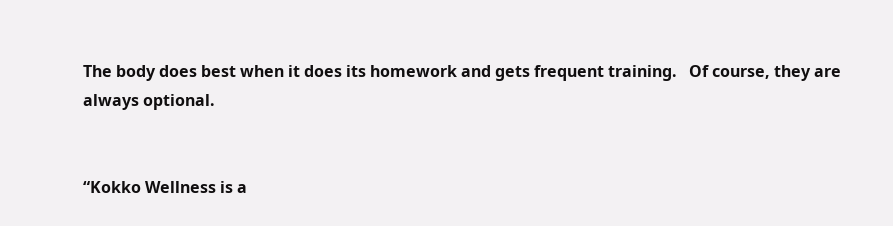The body does best when it does its homework and gets frequent training.   Of course, they are always optional.


“Kokko Wellness is a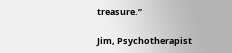treasure.”

Jim, Psychotherapist